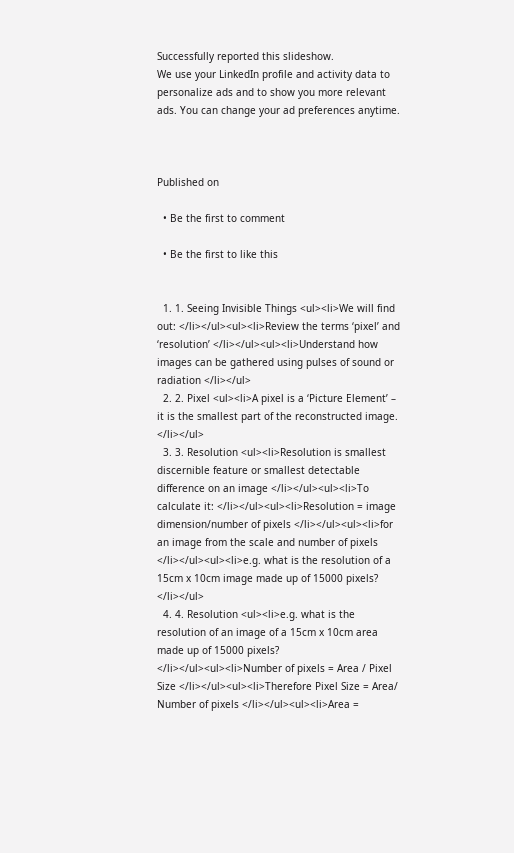Successfully reported this slideshow.
We use your LinkedIn profile and activity data to personalize ads and to show you more relevant ads. You can change your ad preferences anytime.



Published on

  • Be the first to comment

  • Be the first to like this


  1. 1. Seeing Invisible Things <ul><li>We will find out: </li></ul><ul><li>Review the terms ‘pixel’ and ‘resolution’ </li></ul><ul><li>Understand how images can be gathered using pulses of sound or radiation </li></ul>
  2. 2. Pixel <ul><li>A pixel is a ‘Picture Element’ – it is the smallest part of the reconstructed image. </li></ul>
  3. 3. Resolution <ul><li>Resolution is smallest discernible feature or smallest detectable difference on an image </li></ul><ul><li>To calculate it: </li></ul><ul><li>Resolution = image dimension/number of pixels </li></ul><ul><li>for an image from the scale and number of pixels </li></ul><ul><li>e.g. what is the resolution of a 15cm x 10cm image made up of 15000 pixels? </li></ul>
  4. 4. Resolution <ul><li>e.g. what is the resolution of an image of a 15cm x 10cm area made up of 15000 pixels? </li></ul><ul><li>Number of pixels = Area / Pixel Size </li></ul><ul><li>Therefore Pixel Size = Area/ Number of pixels </li></ul><ul><li>Area =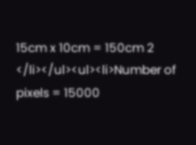15cm x 10cm = 150cm 2 </li></ul><ul><li>Number of pixels = 15000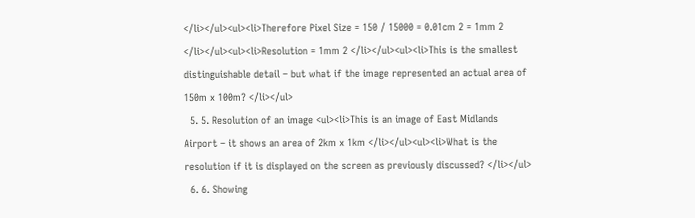</li></ul><ul><li>Therefore Pixel Size = 150 / 15000 = 0.01cm 2 = 1mm 2 </li></ul><ul><li>Resolution = 1mm 2 </li></ul><ul><li>This is the smallest distinguishable detail – but what if the image represented an actual area of 150m x 100m? </li></ul>
  5. 5. Resolution of an image <ul><li>This is an image of East Midlands Airport – it shows an area of 2km x 1km </li></ul><ul><li>What is the resolution if it is displayed on the screen as previously discussed? </li></ul>
  6. 6. Showing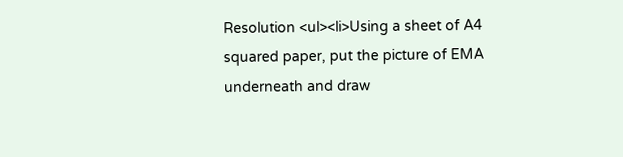Resolution <ul><li>Using a sheet of A4 squared paper, put the picture of EMA underneath and draw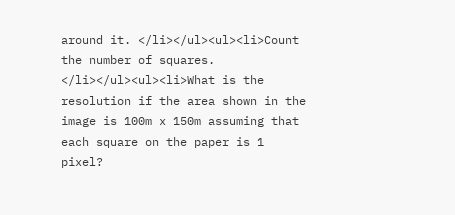around it. </li></ul><ul><li>Count the number of squares. </li></ul><ul><li>What is the resolution if the area shown in the image is 100m x 150m assuming that each square on the paper is 1 pixel?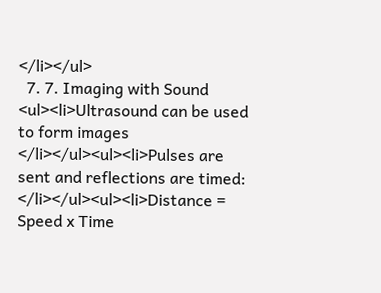</li></ul>
  7. 7. Imaging with Sound <ul><li>Ultrasound can be used to form images </li></ul><ul><li>Pulses are sent and reflections are timed: </li></ul><ul><li>Distance = Speed x Time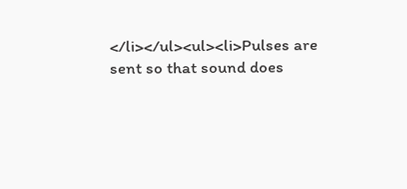</li></ul><ul><li>Pulses are sent so that sound does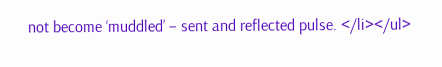not become ‘muddled’ – sent and reflected pulse. </li></ul>